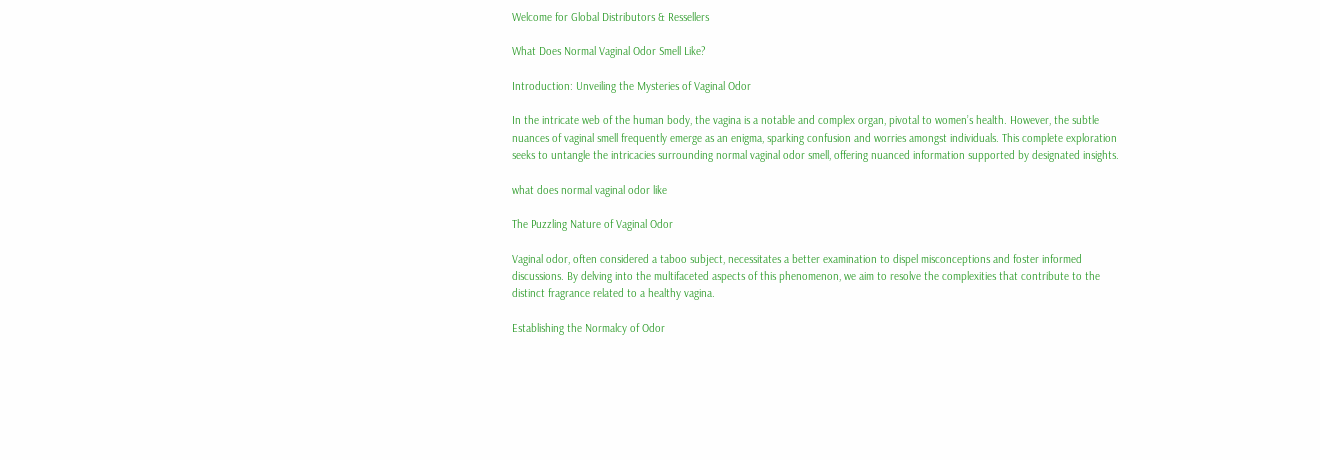Welcome for Global Distributors & Ressellers

What Does Normal Vaginal Odor Smell Like?

Introduction: Unveiling the Mysteries of Vaginal Odor

In the intricate web of the human body, the vagina is a notable and complex organ, pivotal to women’s health. However, the subtle nuances of vaginal smell frequently emerge as an enigma, sparking confusion and worries amongst individuals. This complete exploration seeks to untangle the intricacies surrounding normal vaginal odor smell, offering nuanced information supported by designated insights.

what does normal vaginal odor like

The Puzzling Nature of Vaginal Odor

Vaginal odor, often considered a taboo subject, necessitates a better examination to dispel misconceptions and foster informed discussions. By delving into the multifaceted aspects of this phenomenon, we aim to resolve the complexities that contribute to the distinct fragrance related to a healthy vagina.

Establishing the Normalcy of Odor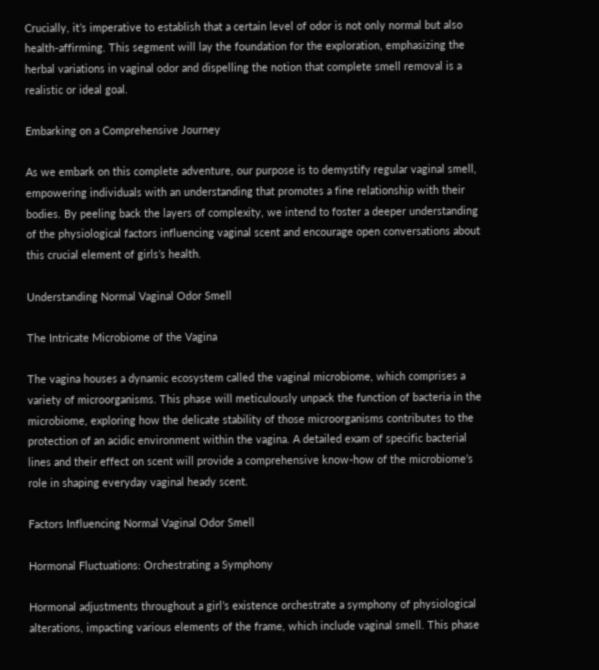Crucially, it’s imperative to establish that a certain level of odor is not only normal but also health-affirming. This segment will lay the foundation for the exploration, emphasizing the herbal variations in vaginal odor and dispelling the notion that complete smell removal is a realistic or ideal goal.

Embarking on a Comprehensive Journey

As we embark on this complete adventure, our purpose is to demystify regular vaginal smell, empowering individuals with an understanding that promotes a fine relationship with their bodies. By peeling back the layers of complexity, we intend to foster a deeper understanding of the physiological factors influencing vaginal scent and encourage open conversations about this crucial element of girls’s health.

Understanding Normal Vaginal Odor Smell

The Intricate Microbiome of the Vagina

The vagina houses a dynamic ecosystem called the vaginal microbiome, which comprises a variety of microorganisms. This phase will meticulously unpack the function of bacteria in the microbiome, exploring how the delicate stability of those microorganisms contributes to the protection of an acidic environment within the vagina. A detailed exam of specific bacterial lines and their effect on scent will provide a comprehensive know-how of the microbiome’s role in shaping everyday vaginal heady scent.

Factors Influencing Normal Vaginal Odor Smell

Hormonal Fluctuations: Orchestrating a Symphony

Hormonal adjustments throughout a girl’s existence orchestrate a symphony of physiological alterations, impacting various elements of the frame, which include vaginal smell. This phase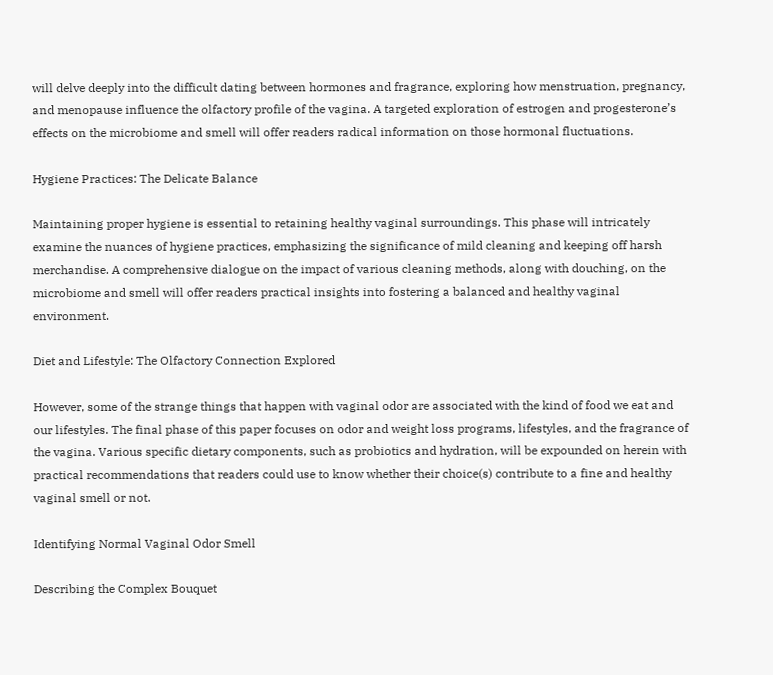will delve deeply into the difficult dating between hormones and fragrance, exploring how menstruation, pregnancy, and menopause influence the olfactory profile of the vagina. A targeted exploration of estrogen and progesterone’s effects on the microbiome and smell will offer readers radical information on those hormonal fluctuations.

Hygiene Practices: The Delicate Balance

Maintaining proper hygiene is essential to retaining healthy vaginal surroundings. This phase will intricately examine the nuances of hygiene practices, emphasizing the significance of mild cleaning and keeping off harsh merchandise. A comprehensive dialogue on the impact of various cleaning methods, along with douching, on the microbiome and smell will offer readers practical insights into fostering a balanced and healthy vaginal environment.

Diet and Lifestyle: The Olfactory Connection Explored

However, some of the strange things that happen with vaginal odor are associated with the kind of food we eat and our lifestyles. The final phase of this paper focuses on odor and weight loss programs, lifestyles, and the fragrance of the vagina. Various specific dietary components, such as probiotics and hydration, will be expounded on herein with practical recommendations that readers could use to know whether their choice(s) contribute to a fine and healthy vaginal smell or not.

Identifying Normal Vaginal Odor Smell

Describing the Complex Bouquet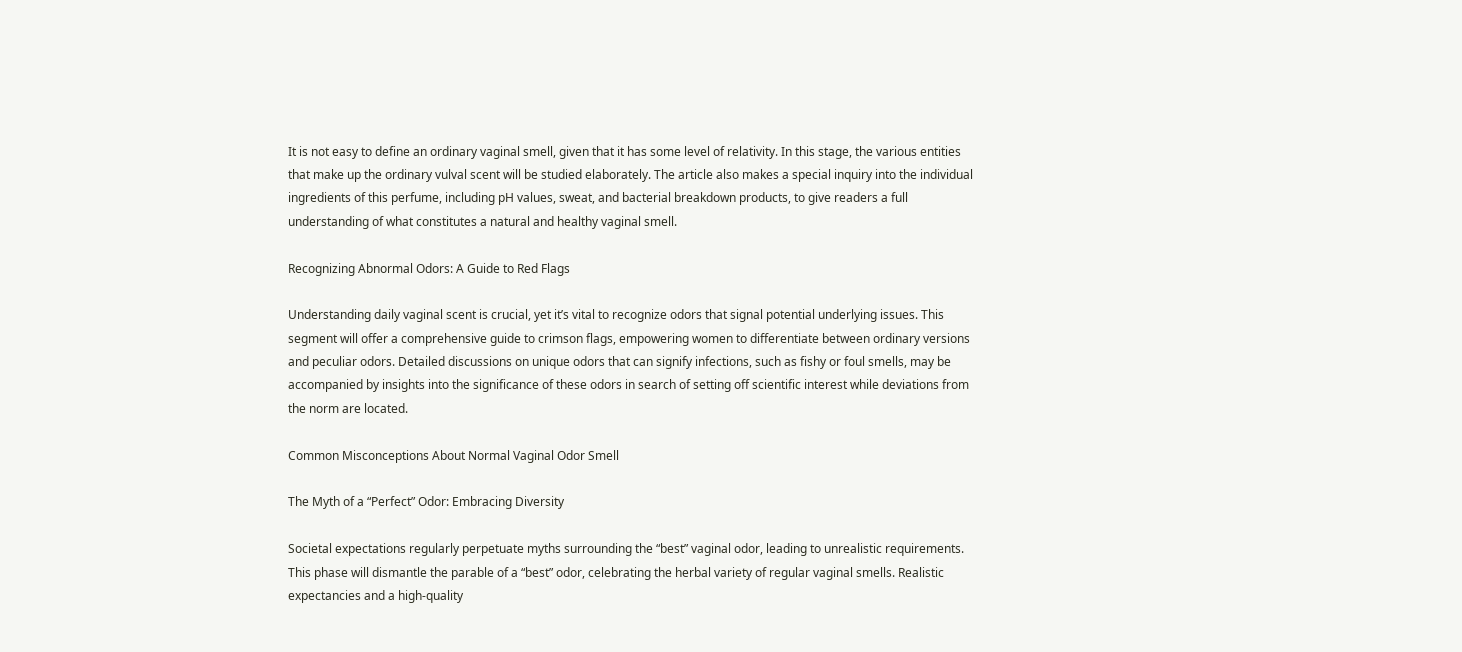It is not easy to define an ordinary vaginal smell, given that it has some level of relativity. In this stage, the various entities that make up the ordinary vulval scent will be studied elaborately. The article also makes a special inquiry into the individual ingredients of this perfume, including pH values, sweat, and bacterial breakdown products, to give readers a full understanding of what constitutes a natural and healthy vaginal smell.

Recognizing Abnormal Odors: A Guide to Red Flags

Understanding daily vaginal scent is crucial, yet it’s vital to recognize odors that signal potential underlying issues. This segment will offer a comprehensive guide to crimson flags, empowering women to differentiate between ordinary versions and peculiar odors. Detailed discussions on unique odors that can signify infections, such as fishy or foul smells, may be accompanied by insights into the significance of these odors in search of setting off scientific interest while deviations from the norm are located.

Common Misconceptions About Normal Vaginal Odor Smell

The Myth of a “Perfect” Odor: Embracing Diversity

Societal expectations regularly perpetuate myths surrounding the “best” vaginal odor, leading to unrealistic requirements. This phase will dismantle the parable of a “best” odor, celebrating the herbal variety of regular vaginal smells. Realistic expectancies and a high-quality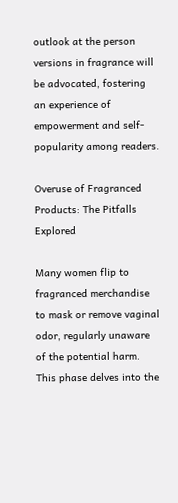outlook at the person versions in fragrance will be advocated, fostering an experience of empowerment and self-popularity among readers.

Overuse of Fragranced Products: The Pitfalls Explored

Many women flip to fragranced merchandise to mask or remove vaginal odor, regularly unaware of the potential harm. This phase delves into the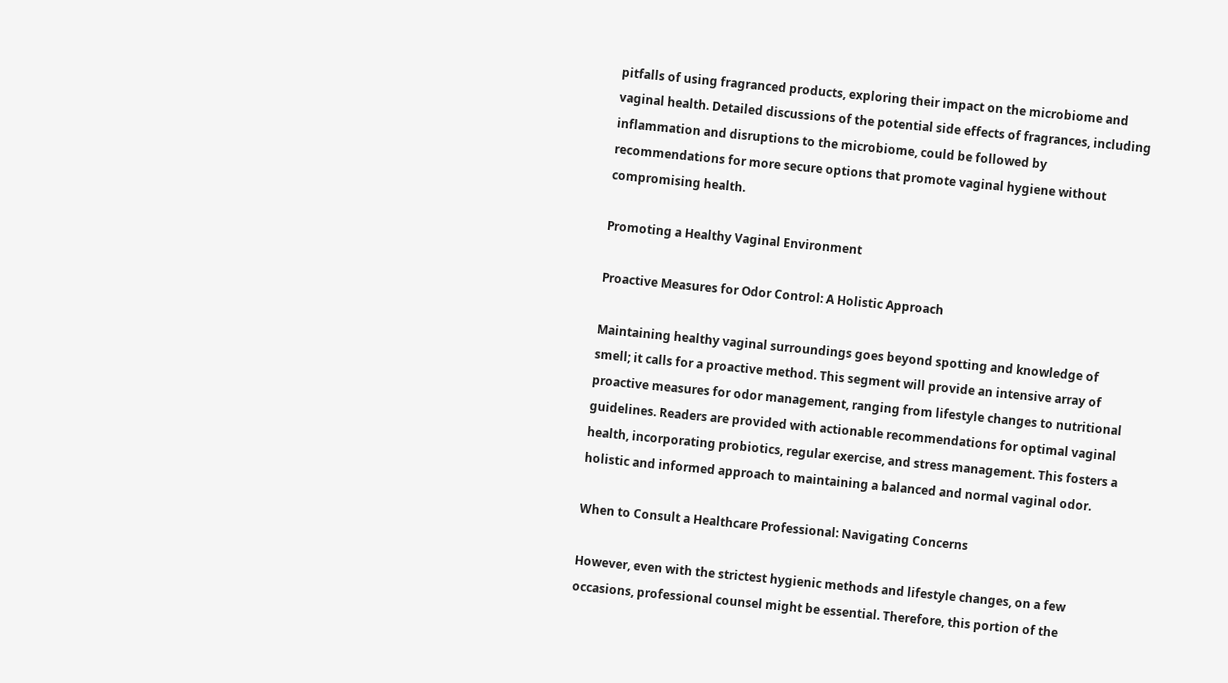pitfalls of using fragranced products, exploring their impact on the microbiome and vaginal health. Detailed discussions of the potential side effects of fragrances, including inflammation and disruptions to the microbiome, could be followed by recommendations for more secure options that promote vaginal hygiene without compromising health.

Promoting a Healthy Vaginal Environment

Proactive Measures for Odor Control: A Holistic Approach

Maintaining healthy vaginal surroundings goes beyond spotting and knowledge of smell; it calls for a proactive method. This segment will provide an intensive array of proactive measures for odor management, ranging from lifestyle changes to nutritional guidelines. Readers are provided with actionable recommendations for optimal vaginal health, incorporating probiotics, regular exercise, and stress management. This fosters a holistic and informed approach to maintaining a balanced and normal vaginal odor.

When to Consult a Healthcare Professional: Navigating Concerns

However, even with the strictest hygienic methods and lifestyle changes, on a few occasions, professional counsel might be essential. Therefore, this portion of the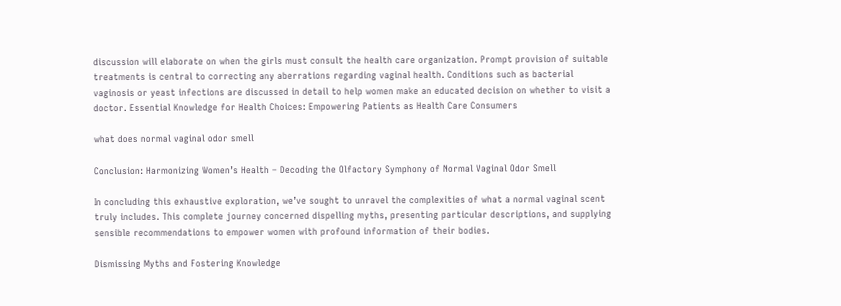discussion will elaborate on when the girls must consult the health care organization. Prompt provision of suitable treatments is central to correcting any aberrations regarding vaginal health. Conditions such as bacterial vaginosis or yeast infections are discussed in detail to help women make an educated decision on whether to visit a doctor. Essential Knowledge for Health Choices: Empowering Patients as Health Care Consumers

what does normal vaginal odor smell

Conclusion: Harmonizing Women’s Health – Decoding the Olfactory Symphony of Normal Vaginal Odor Smell

In concluding this exhaustive exploration, we’ve sought to unravel the complexities of what a normal vaginal scent truly includes. This complete journey concerned dispelling myths, presenting particular descriptions, and supplying sensible recommendations to empower women with profound information of their bodies.

Dismissing Myths and Fostering Knowledge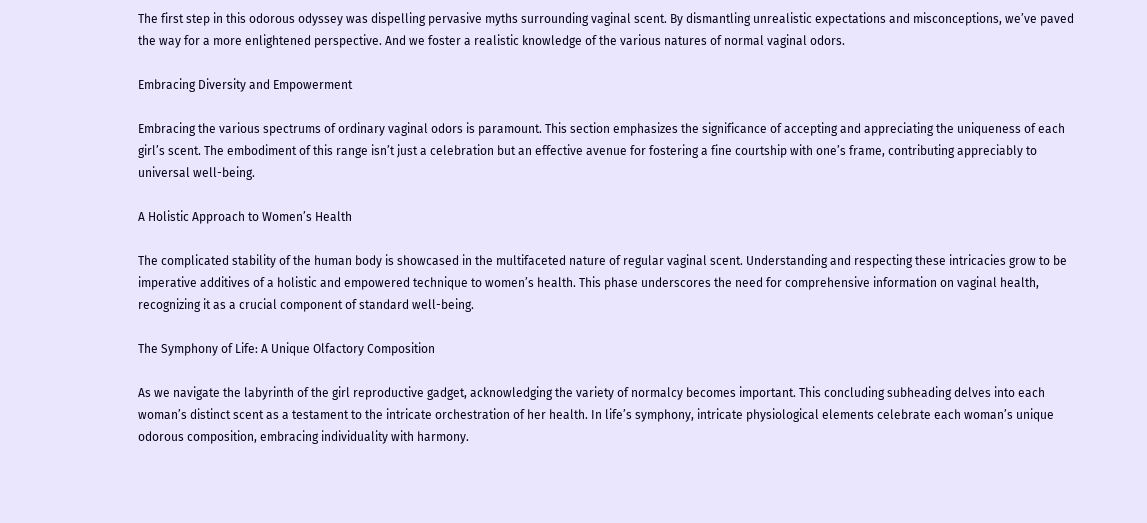The first step in this odorous odyssey was dispelling pervasive myths surrounding vaginal scent. By dismantling unrealistic expectations and misconceptions, we’ve paved the way for a more enlightened perspective. And we foster a realistic knowledge of the various natures of normal vaginal odors.

Embracing Diversity and Empowerment

Embracing the various spectrums of ordinary vaginal odors is paramount. This section emphasizes the significance of accepting and appreciating the uniqueness of each girl’s scent. The embodiment of this range isn’t just a celebration but an effective avenue for fostering a fine courtship with one’s frame, contributing appreciably to universal well-being.

A Holistic Approach to Women’s Health

The complicated stability of the human body is showcased in the multifaceted nature of regular vaginal scent. Understanding and respecting these intricacies grow to be imperative additives of a holistic and empowered technique to women’s health. This phase underscores the need for comprehensive information on vaginal health, recognizing it as a crucial component of standard well-being.

The Symphony of Life: A Unique Olfactory Composition

As we navigate the labyrinth of the girl reproductive gadget, acknowledging the variety of normalcy becomes important. This concluding subheading delves into each woman’s distinct scent as a testament to the intricate orchestration of her health. In life’s symphony, intricate physiological elements celebrate each woman’s unique odorous composition, embracing individuality with harmony.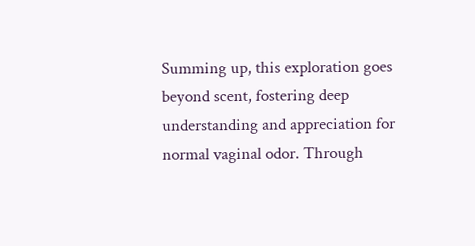Summing up, this exploration goes beyond scent, fostering deep understanding and appreciation for normal vaginal odor. Through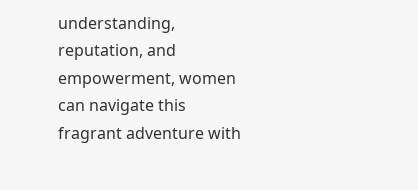understanding, reputation, and empowerment, women can navigate this fragrant adventure with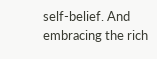self-belief. And embracing the rich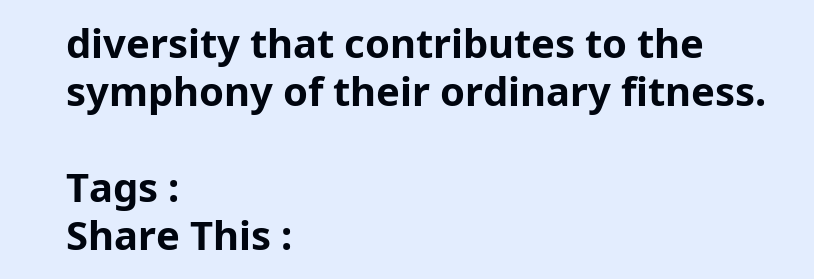diversity that contributes to the symphony of their ordinary fitness.

Tags :
Share This :